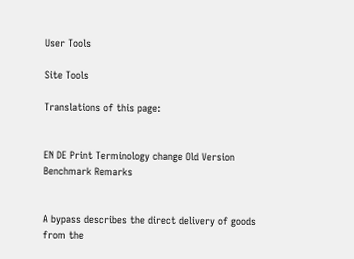User Tools

Site Tools

Translations of this page:


EN DE Print Terminology change Old Version Benchmark Remarks


A bypass describes the direct delivery of goods from the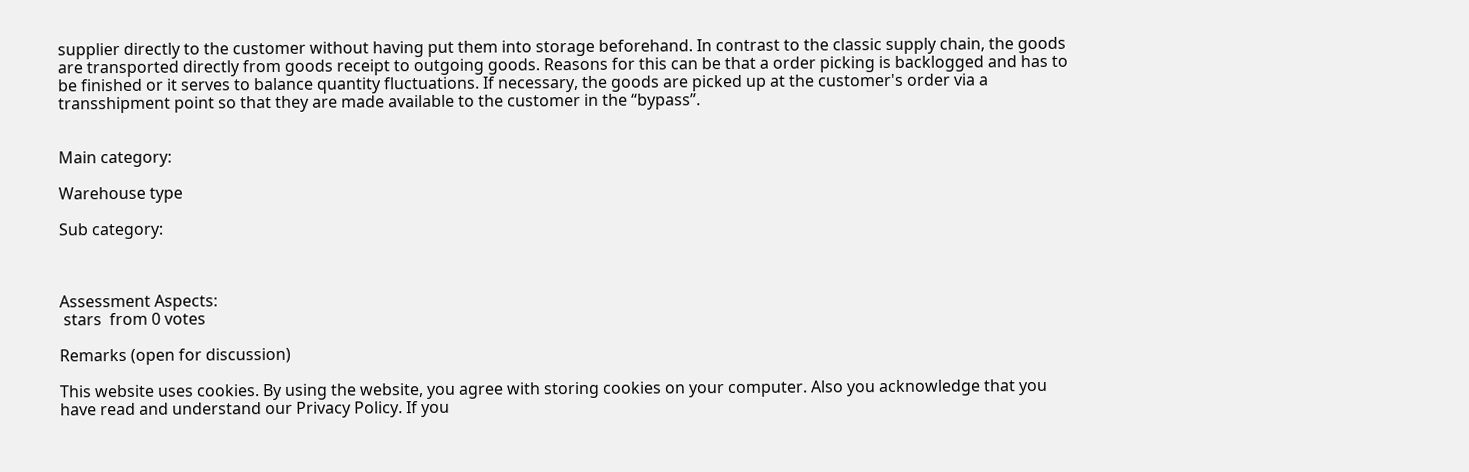supplier directly to the customer without having put them into storage beforehand. In contrast to the classic supply chain, the goods are transported directly from goods receipt to outgoing goods. Reasons for this can be that a order picking is backlogged and has to be finished or it serves to balance quantity fluctuations. If necessary, the goods are picked up at the customer's order via a transshipment point so that they are made available to the customer in the “bypass”.


Main category:

Warehouse type

Sub category:



Assessment Aspects:
 stars  from 0 votes

Remarks (open for discussion)

This website uses cookies. By using the website, you agree with storing cookies on your computer. Also you acknowledge that you have read and understand our Privacy Policy. If you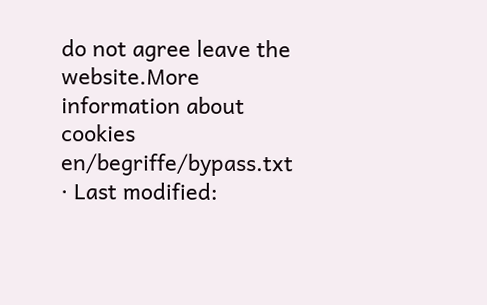do not agree leave the website.More information about cookies
en/begriffe/bypass.txt · Last modified: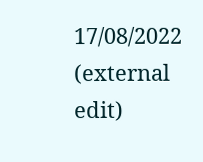17/08/2022 (external edit)